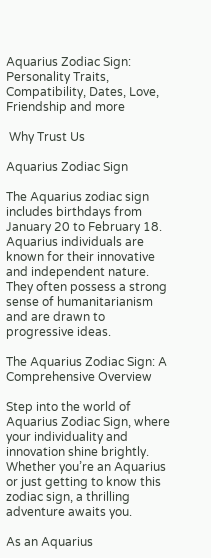Aquarius Zodiac Sign: Personality Traits, Compatibility, Dates, Love, Friendship and more

 Why Trust Us

Aquarius Zodiac Sign

The Aquarius zodiac sign includes birthdays from January 20 to February 18. Aquarius individuals are known for their innovative and independent nature. They often possess a strong sense of humanitarianism and are drawn to progressive ideas.

The Aquarius Zodiac Sign: A Comprehensive Overview

Step into the world of Aquarius Zodiac Sign, where your individuality and innovation shine brightly. Whether you’re an Aquarius or just getting to know this zodiac sign, a thrilling adventure awaits you.

As an Aquarius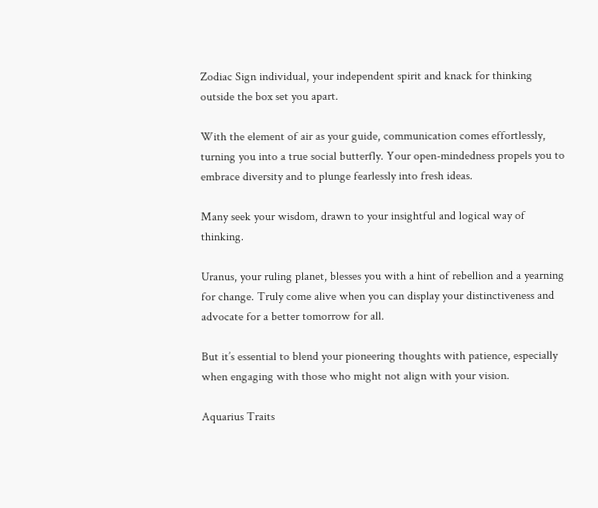Zodiac Sign individual, your independent spirit and knack for thinking outside the box set you apart.

With the element of air as your guide, communication comes effortlessly, turning you into a true social butterfly. Your open-mindedness propels you to embrace diversity and to plunge fearlessly into fresh ideas.

Many seek your wisdom, drawn to your insightful and logical way of thinking.

Uranus, your ruling planet, blesses you with a hint of rebellion and a yearning for change. Truly come alive when you can display your distinctiveness and advocate for a better tomorrow for all.

But it’s essential to blend your pioneering thoughts with patience, especially when engaging with those who might not align with your vision.

Aquarius Traits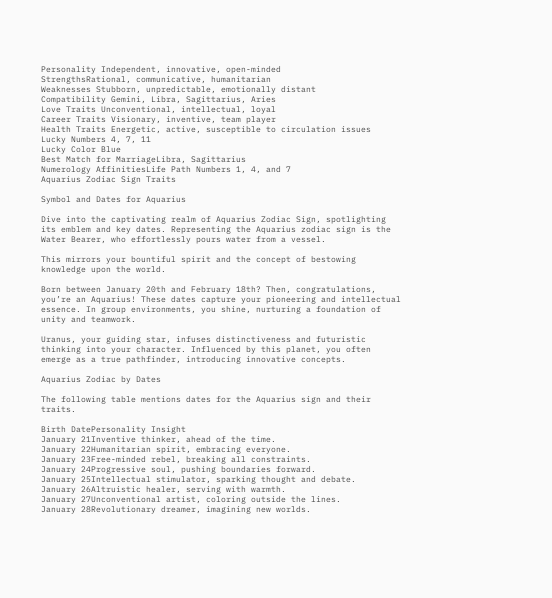Personality Independent, innovative, open-minded
StrengthsRational, communicative, humanitarian
Weaknesses Stubborn, unpredictable, emotionally distant
Compatibility Gemini, Libra, Sagittarius, Aries
Love Traits Unconventional, intellectual, loyal
Career Traits Visionary, inventive, team player
Health Traits Energetic, active, susceptible to circulation issues
Lucky Numbers 4, 7, 11
Lucky Color Blue
Best Match for MarriageLibra, Sagittarius
Numerology AffinitiesLife Path Numbers 1, 4, and 7
Aquarius Zodiac Sign Traits

Symbol and Dates for Aquarius

Dive into the captivating realm of Aquarius Zodiac Sign, spotlighting its emblem and key dates. Representing the Aquarius zodiac sign is the Water Bearer, who effortlessly pours water from a vessel.

This mirrors your bountiful spirit and the concept of bestowing knowledge upon the world.

Born between January 20th and February 18th? Then, congratulations, you’re an Aquarius! These dates capture your pioneering and intellectual essence. In group environments, you shine, nurturing a foundation of unity and teamwork.

Uranus, your guiding star, infuses distinctiveness and futuristic thinking into your character. Influenced by this planet, you often emerge as a true pathfinder, introducing innovative concepts.

Aquarius Zodiac by Dates

The following table mentions dates for the Aquarius sign and their traits.

Birth DatePersonality Insight
January 21Inventive thinker, ahead of the time.
January 22Humanitarian spirit, embracing everyone.
January 23Free-minded rebel, breaking all constraints.
January 24Progressive soul, pushing boundaries forward.
January 25Intellectual stimulator, sparking thought and debate.
January 26Altruistic healer, serving with warmth.
January 27Unconventional artist, coloring outside the lines.
January 28Revolutionary dreamer, imagining new worlds.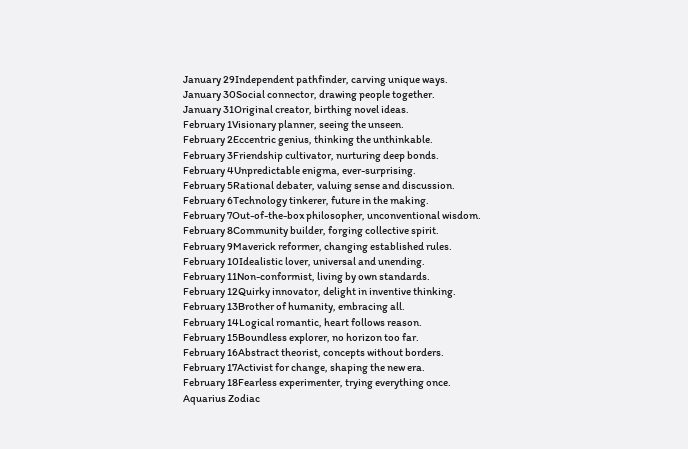January 29Independent pathfinder, carving unique ways.
January 30Social connector, drawing people together.
January 31Original creator, birthing novel ideas.
February 1Visionary planner, seeing the unseen.
February 2Eccentric genius, thinking the unthinkable.
February 3Friendship cultivator, nurturing deep bonds.
February 4Unpredictable enigma, ever-surprising.
February 5Rational debater, valuing sense and discussion.
February 6Technology tinkerer, future in the making.
February 7Out-of-the-box philosopher, unconventional wisdom.
February 8Community builder, forging collective spirit.
February 9Maverick reformer, changing established rules.
February 10Idealistic lover, universal and unending.
February 11Non-conformist, living by own standards.
February 12Quirky innovator, delight in inventive thinking.
February 13Brother of humanity, embracing all.
February 14Logical romantic, heart follows reason.
February 15Boundless explorer, no horizon too far.
February 16Abstract theorist, concepts without borders.
February 17Activist for change, shaping the new era.
February 18Fearless experimenter, trying everything once.
Aquarius Zodiac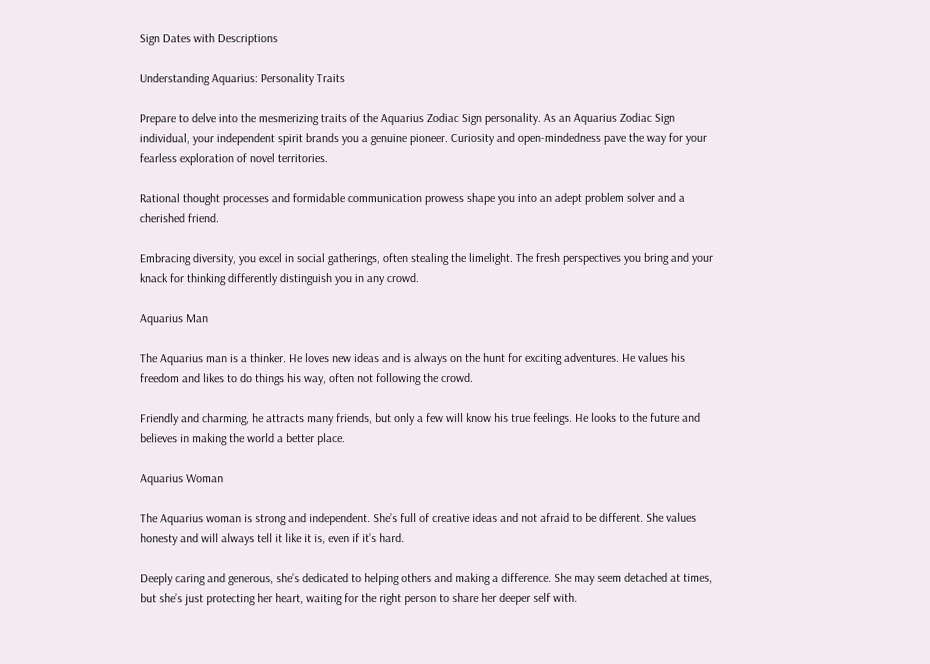Sign Dates with Descriptions

Understanding Aquarius: Personality Traits

Prepare to delve into the mesmerizing traits of the Aquarius Zodiac Sign personality. As an Aquarius Zodiac Sign individual, your independent spirit brands you a genuine pioneer. Curiosity and open-mindedness pave the way for your fearless exploration of novel territories.

Rational thought processes and formidable communication prowess shape you into an adept problem solver and a cherished friend.

Embracing diversity, you excel in social gatherings, often stealing the limelight. The fresh perspectives you bring and your knack for thinking differently distinguish you in any crowd.

Aquarius Man

The Aquarius man is a thinker. He loves new ideas and is always on the hunt for exciting adventures. He values his freedom and likes to do things his way, often not following the crowd.

Friendly and charming, he attracts many friends, but only a few will know his true feelings. He looks to the future and believes in making the world a better place.

Aquarius Woman

The Aquarius woman is strong and independent. She’s full of creative ideas and not afraid to be different. She values honesty and will always tell it like it is, even if it’s hard.

Deeply caring and generous, she’s dedicated to helping others and making a difference. She may seem detached at times, but she’s just protecting her heart, waiting for the right person to share her deeper self with.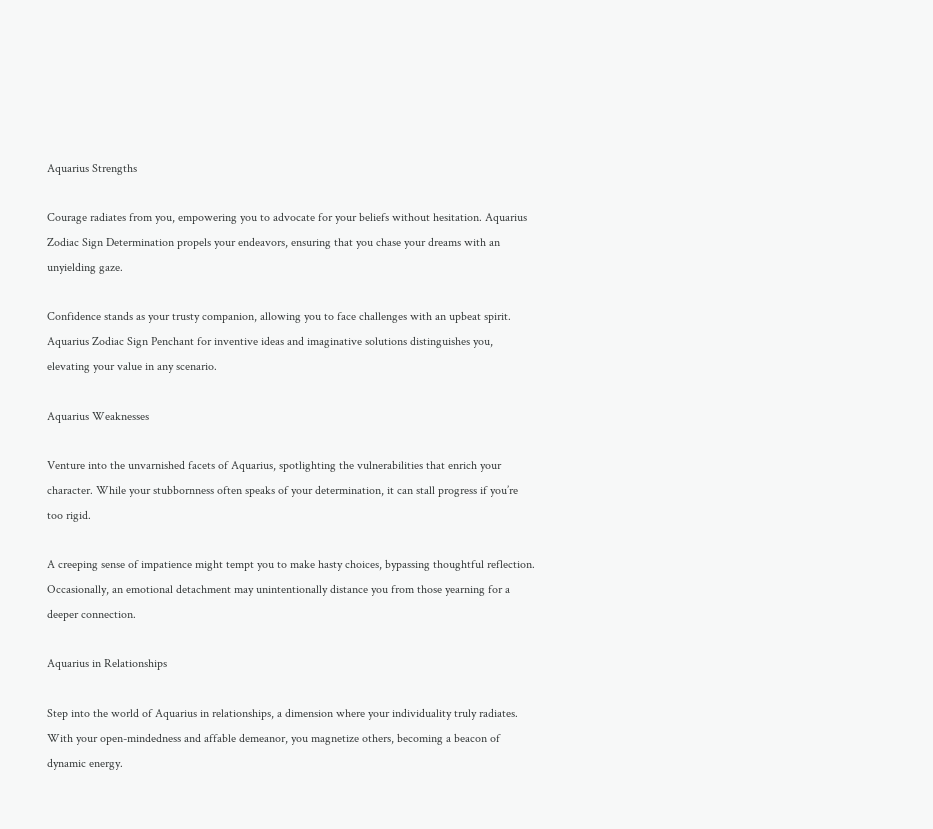Aquarius Strengths

Courage radiates from you, empowering you to advocate for your beliefs without hesitation. Aquarius Zodiac Sign Determination propels your endeavors, ensuring that you chase your dreams with an unyielding gaze.

Confidence stands as your trusty companion, allowing you to face challenges with an upbeat spirit. Aquarius Zodiac Sign Penchant for inventive ideas and imaginative solutions distinguishes you, elevating your value in any scenario.

Aquarius Weaknesses

Venture into the unvarnished facets of Aquarius, spotlighting the vulnerabilities that enrich your character. While your stubbornness often speaks of your determination, it can stall progress if you’re too rigid.

A creeping sense of impatience might tempt you to make hasty choices, bypassing thoughtful reflection. Occasionally, an emotional detachment may unintentionally distance you from those yearning for a deeper connection.

Aquarius in Relationships

Step into the world of Aquarius in relationships, a dimension where your individuality truly radiates. With your open-mindedness and affable demeanor, you magnetize others, becoming a beacon of dynamic energy.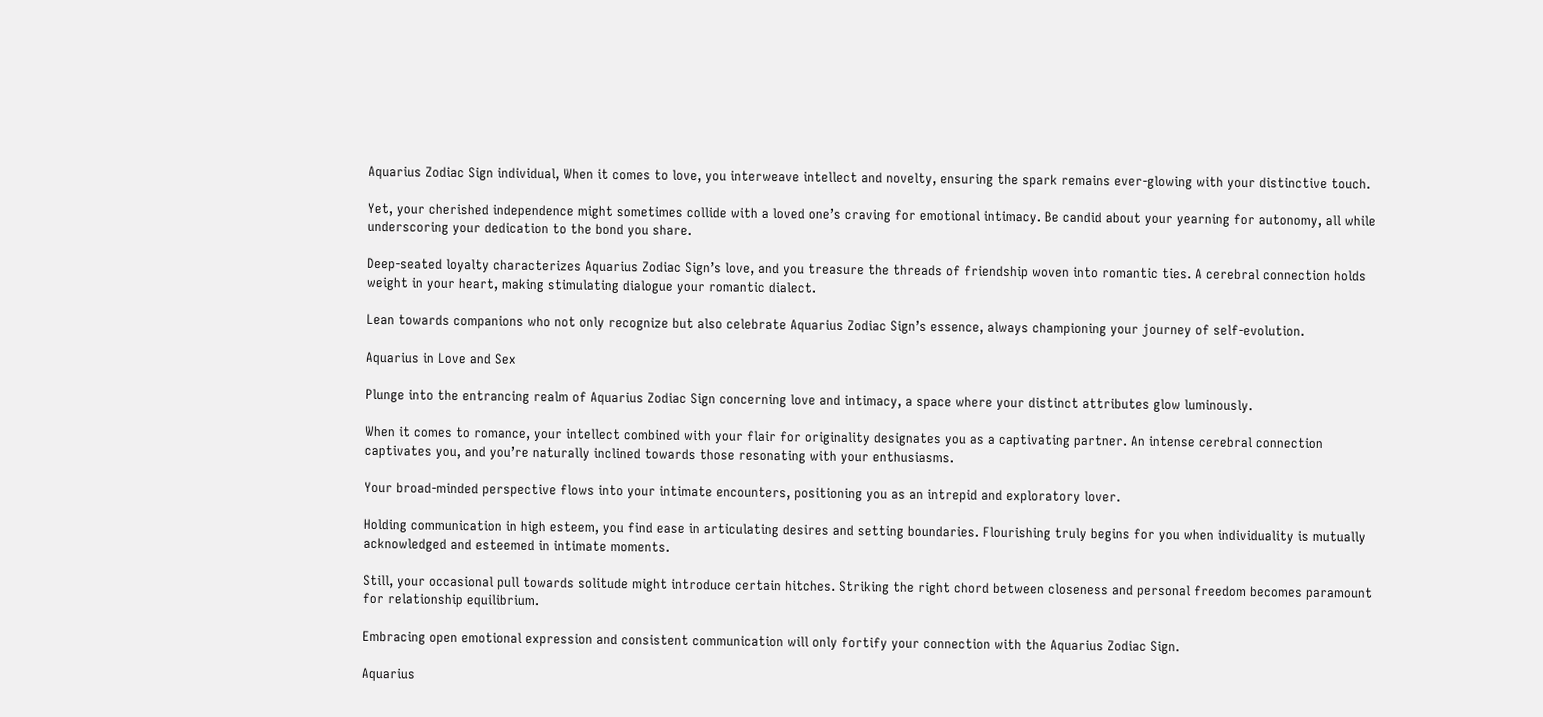Aquarius Zodiac Sign individual, When it comes to love, you interweave intellect and novelty, ensuring the spark remains ever-glowing with your distinctive touch.

Yet, your cherished independence might sometimes collide with a loved one’s craving for emotional intimacy. Be candid about your yearning for autonomy, all while underscoring your dedication to the bond you share.

Deep-seated loyalty characterizes Aquarius Zodiac Sign’s love, and you treasure the threads of friendship woven into romantic ties. A cerebral connection holds weight in your heart, making stimulating dialogue your romantic dialect.

Lean towards companions who not only recognize but also celebrate Aquarius Zodiac Sign’s essence, always championing your journey of self-evolution.

Aquarius in Love and Sex

Plunge into the entrancing realm of Aquarius Zodiac Sign concerning love and intimacy, a space where your distinct attributes glow luminously.

When it comes to romance, your intellect combined with your flair for originality designates you as a captivating partner. An intense cerebral connection captivates you, and you’re naturally inclined towards those resonating with your enthusiasms.

Your broad-minded perspective flows into your intimate encounters, positioning you as an intrepid and exploratory lover.

Holding communication in high esteem, you find ease in articulating desires and setting boundaries. Flourishing truly begins for you when individuality is mutually acknowledged and esteemed in intimate moments.

Still, your occasional pull towards solitude might introduce certain hitches. Striking the right chord between closeness and personal freedom becomes paramount for relationship equilibrium.

Embracing open emotional expression and consistent communication will only fortify your connection with the Aquarius Zodiac Sign.

Aquarius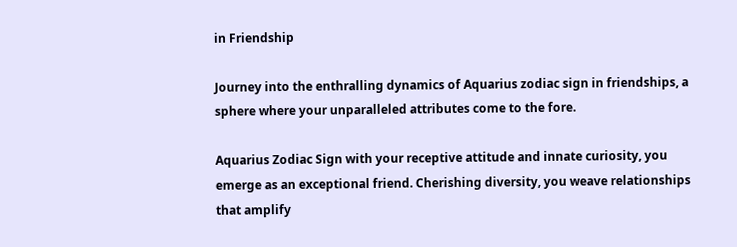in Friendship

Journey into the enthralling dynamics of Aquarius zodiac sign in friendships, a sphere where your unparalleled attributes come to the fore.

Aquarius Zodiac Sign with your receptive attitude and innate curiosity, you emerge as an exceptional friend. Cherishing diversity, you weave relationships that amplify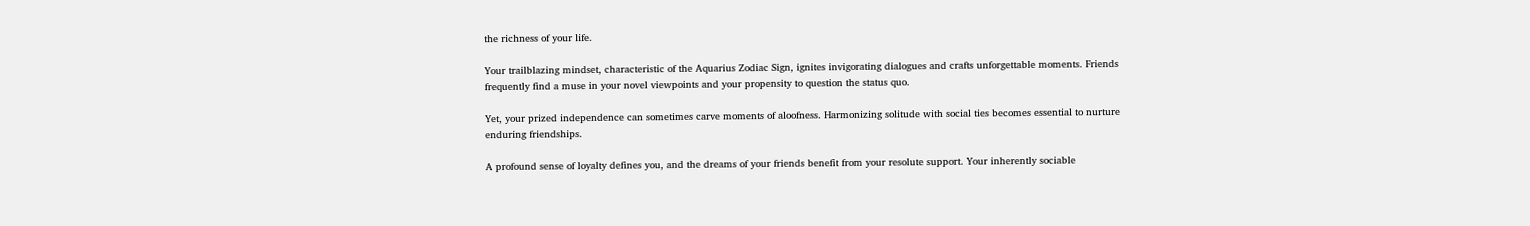the richness of your life.

Your trailblazing mindset, characteristic of the Aquarius Zodiac Sign, ignites invigorating dialogues and crafts unforgettable moments. Friends frequently find a muse in your novel viewpoints and your propensity to question the status quo.

Yet, your prized independence can sometimes carve moments of aloofness. Harmonizing solitude with social ties becomes essential to nurture enduring friendships.

A profound sense of loyalty defines you, and the dreams of your friends benefit from your resolute support. Your inherently sociable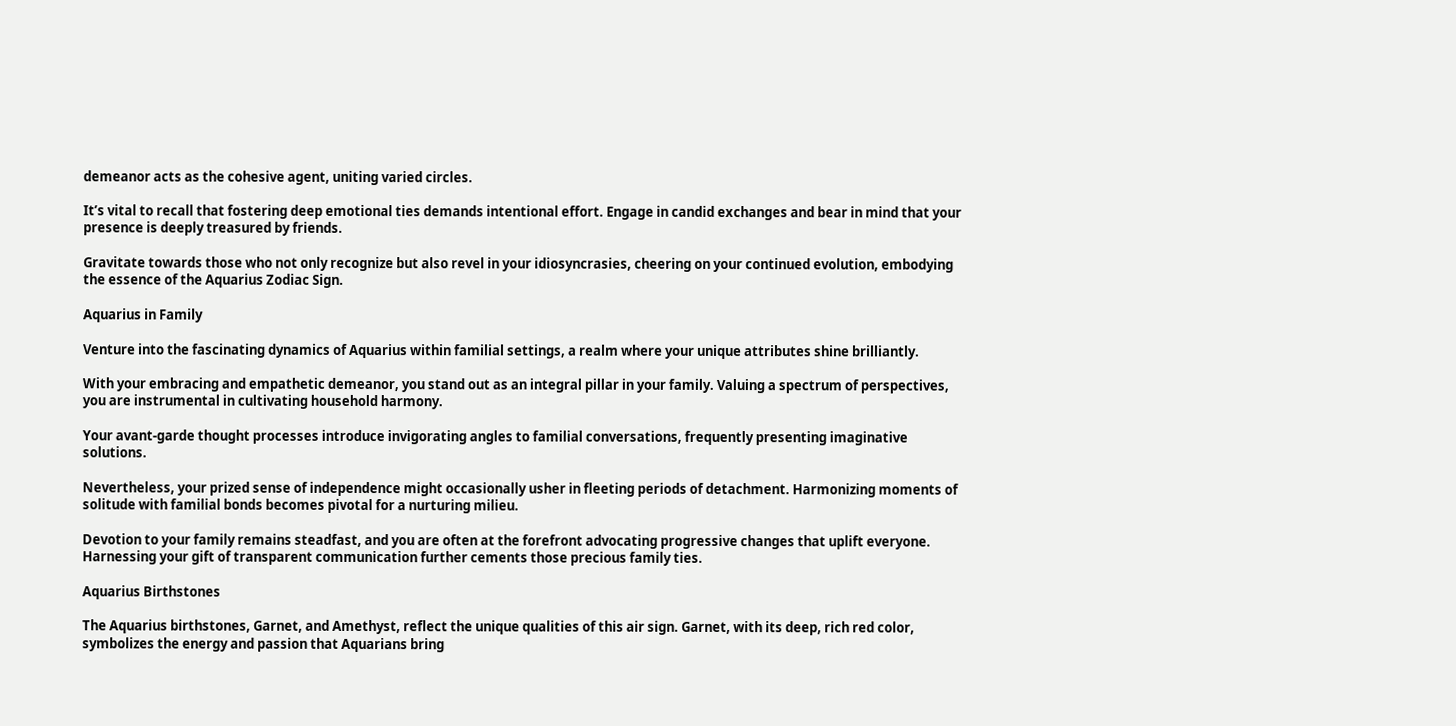demeanor acts as the cohesive agent, uniting varied circles.

It’s vital to recall that fostering deep emotional ties demands intentional effort. Engage in candid exchanges and bear in mind that your presence is deeply treasured by friends.

Gravitate towards those who not only recognize but also revel in your idiosyncrasies, cheering on your continued evolution, embodying the essence of the Aquarius Zodiac Sign.

Aquarius in Family

Venture into the fascinating dynamics of Aquarius within familial settings, a realm where your unique attributes shine brilliantly.

With your embracing and empathetic demeanor, you stand out as an integral pillar in your family. Valuing a spectrum of perspectives, you are instrumental in cultivating household harmony.

Your avant-garde thought processes introduce invigorating angles to familial conversations, frequently presenting imaginative solutions.

Nevertheless, your prized sense of independence might occasionally usher in fleeting periods of detachment. Harmonizing moments of solitude with familial bonds becomes pivotal for a nurturing milieu.

Devotion to your family remains steadfast, and you are often at the forefront advocating progressive changes that uplift everyone. Harnessing your gift of transparent communication further cements those precious family ties.

Aquarius Birthstones

The Aquarius birthstones, Garnet, and Amethyst, reflect the unique qualities of this air sign. Garnet, with its deep, rich red color, symbolizes the energy and passion that Aquarians bring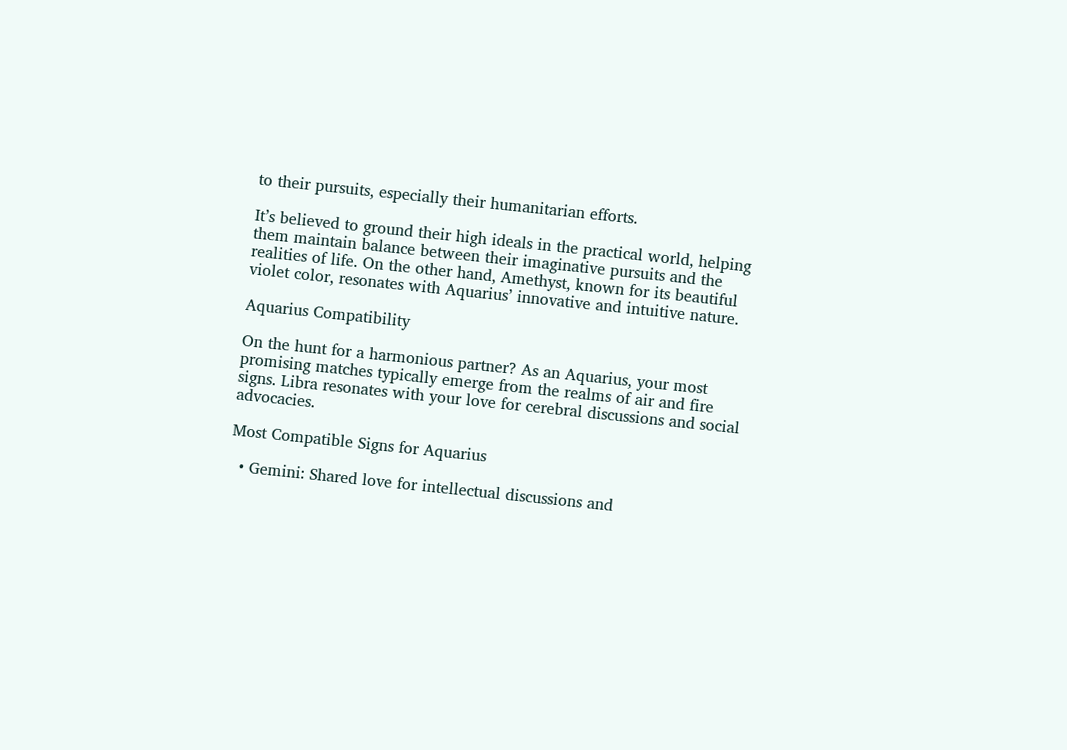to their pursuits, especially their humanitarian efforts.

It’s believed to ground their high ideals in the practical world, helping them maintain balance between their imaginative pursuits and the realities of life. On the other hand, Amethyst, known for its beautiful violet color, resonates with Aquarius’ innovative and intuitive nature.

Aquarius Compatibility

On the hunt for a harmonious partner? As an Aquarius, your most promising matches typically emerge from the realms of air and fire signs. Libra resonates with your love for cerebral discussions and social advocacies.

Most Compatible Signs for Aquarius

  • Gemini: Shared love for intellectual discussions and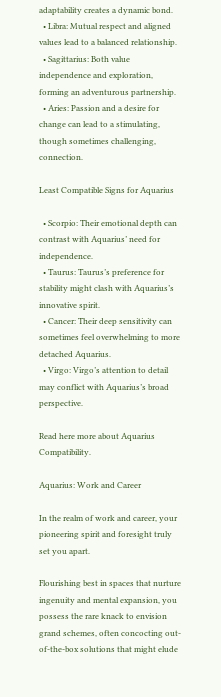adaptability creates a dynamic bond.
  • Libra: Mutual respect and aligned values lead to a balanced relationship.
  • Sagittarius: Both value independence and exploration, forming an adventurous partnership.
  • Aries: Passion and a desire for change can lead to a stimulating, though sometimes challenging, connection.

Least Compatible Signs for Aquarius

  • Scorpio: Their emotional depth can contrast with Aquarius’ need for independence.
  • Taurus: Taurus’s preference for stability might clash with Aquarius’s innovative spirit.
  • Cancer: Their deep sensitivity can sometimes feel overwhelming to more detached Aquarius.
  • Virgo: Virgo’s attention to detail may conflict with Aquarius’s broad perspective.

Read here more about Aquarius Compatibility.

Aquarius: Work and Career

In the realm of work and career, your pioneering spirit and foresight truly set you apart.

Flourishing best in spaces that nurture ingenuity and mental expansion, you possess the rare knack to envision grand schemes, often concocting out-of-the-box solutions that might elude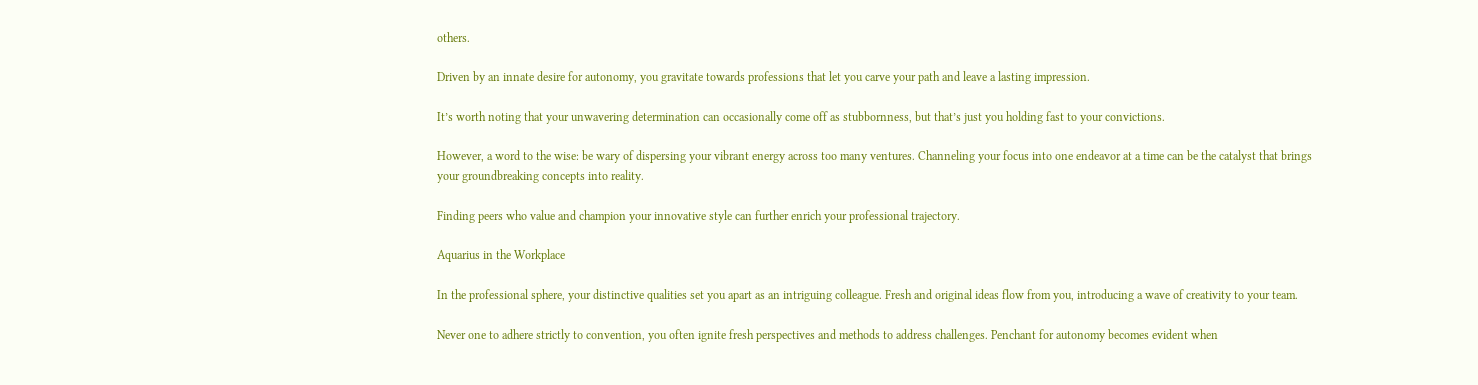others.

Driven by an innate desire for autonomy, you gravitate towards professions that let you carve your path and leave a lasting impression.

It’s worth noting that your unwavering determination can occasionally come off as stubbornness, but that’s just you holding fast to your convictions.

However, a word to the wise: be wary of dispersing your vibrant energy across too many ventures. Channeling your focus into one endeavor at a time can be the catalyst that brings your groundbreaking concepts into reality.

Finding peers who value and champion your innovative style can further enrich your professional trajectory.

Aquarius in the Workplace

In the professional sphere, your distinctive qualities set you apart as an intriguing colleague. Fresh and original ideas flow from you, introducing a wave of creativity to your team.

Never one to adhere strictly to convention, you often ignite fresh perspectives and methods to address challenges. Penchant for autonomy becomes evident when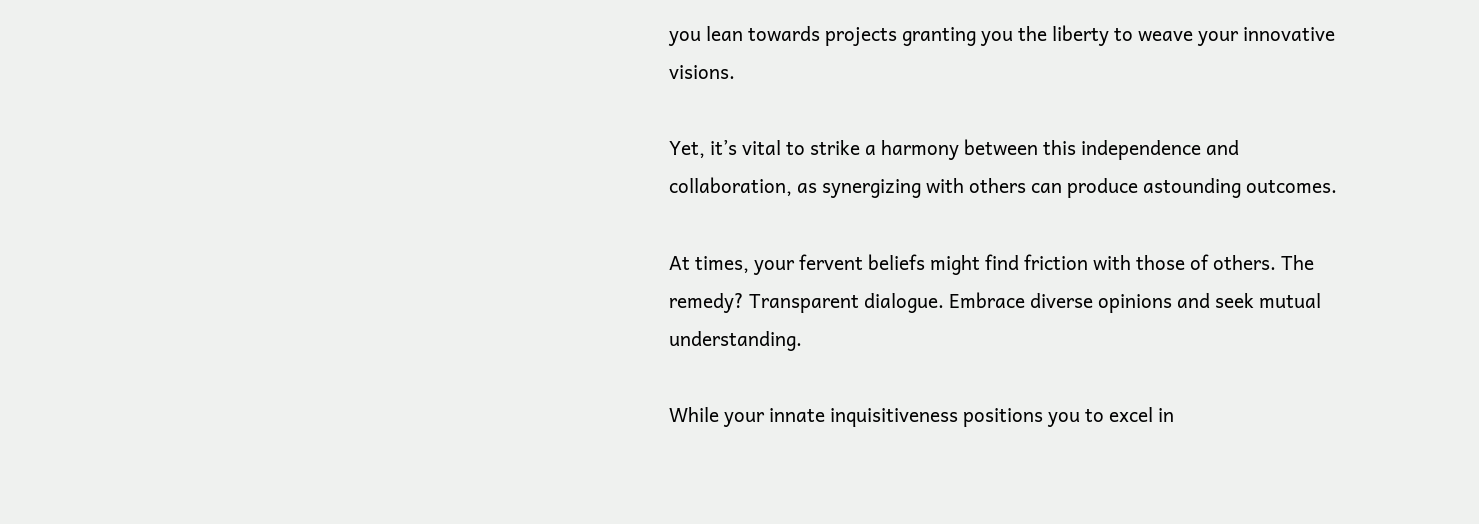you lean towards projects granting you the liberty to weave your innovative visions.

Yet, it’s vital to strike a harmony between this independence and collaboration, as synergizing with others can produce astounding outcomes.

At times, your fervent beliefs might find friction with those of others. The remedy? Transparent dialogue. Embrace diverse opinions and seek mutual understanding.

While your innate inquisitiveness positions you to excel in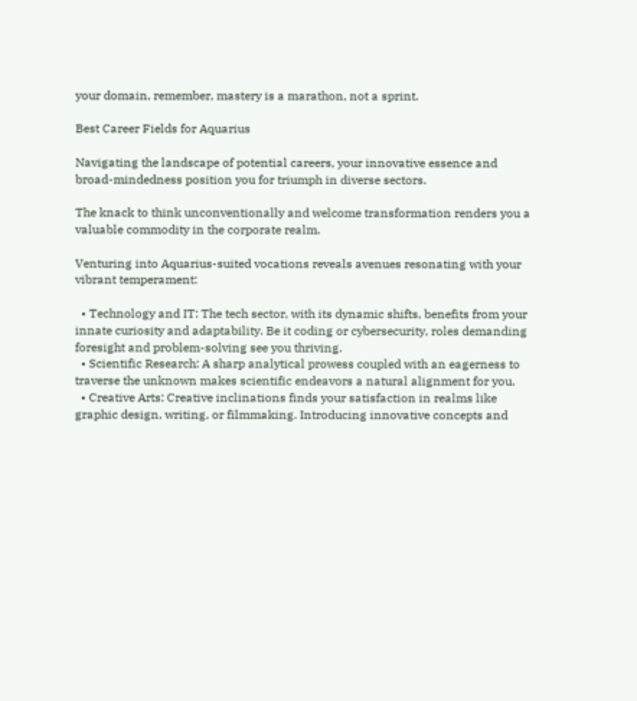your domain, remember, mastery is a marathon, not a sprint.

Best Career Fields for Aquarius

Navigating the landscape of potential careers, your innovative essence and broad-mindedness position you for triumph in diverse sectors.

The knack to think unconventionally and welcome transformation renders you a valuable commodity in the corporate realm.

Venturing into Aquarius-suited vocations reveals avenues resonating with your vibrant temperament:

  • Technology and IT: The tech sector, with its dynamic shifts, benefits from your innate curiosity and adaptability. Be it coding or cybersecurity, roles demanding foresight and problem-solving see you thriving.
  • Scientific Research: A sharp analytical prowess coupled with an eagerness to traverse the unknown makes scientific endeavors a natural alignment for you.
  • Creative Arts: Creative inclinations finds your satisfaction in realms like graphic design, writing, or filmmaking. Introducing innovative concepts and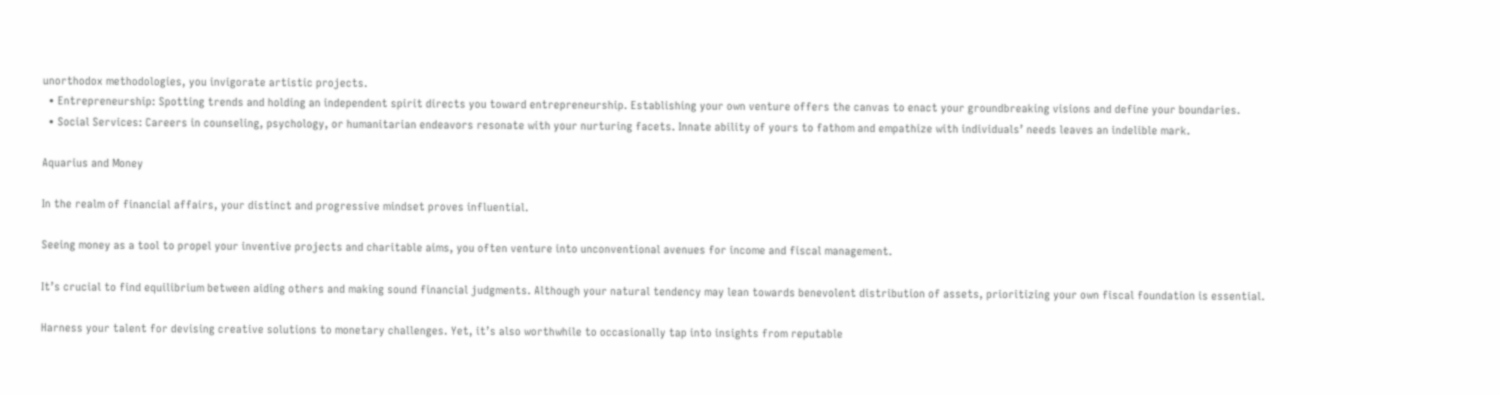unorthodox methodologies, you invigorate artistic projects.
  • Entrepreneurship: Spotting trends and holding an independent spirit directs you toward entrepreneurship. Establishing your own venture offers the canvas to enact your groundbreaking visions and define your boundaries.
  • Social Services: Careers in counseling, psychology, or humanitarian endeavors resonate with your nurturing facets. Innate ability of yours to fathom and empathize with individuals’ needs leaves an indelible mark.

Aquarius and Money

In the realm of financial affairs, your distinct and progressive mindset proves influential.

Seeing money as a tool to propel your inventive projects and charitable aims, you often venture into unconventional avenues for income and fiscal management.

It’s crucial to find equilibrium between aiding others and making sound financial judgments. Although your natural tendency may lean towards benevolent distribution of assets, prioritizing your own fiscal foundation is essential.

Harness your talent for devising creative solutions to monetary challenges. Yet, it’s also worthwhile to occasionally tap into insights from reputable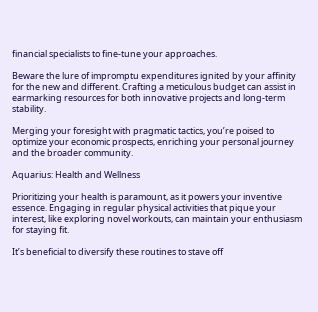financial specialists to fine-tune your approaches.

Beware the lure of impromptu expenditures ignited by your affinity for the new and different. Crafting a meticulous budget can assist in earmarking resources for both innovative projects and long-term stability.

Merging your foresight with pragmatic tactics, you’re poised to optimize your economic prospects, enriching your personal journey and the broader community.

Aquarius: Health and Wellness

Prioritizing your health is paramount, as it powers your inventive essence. Engaging in regular physical activities that pique your interest, like exploring novel workouts, can maintain your enthusiasm for staying fit.

It’s beneficial to diversify these routines to stave off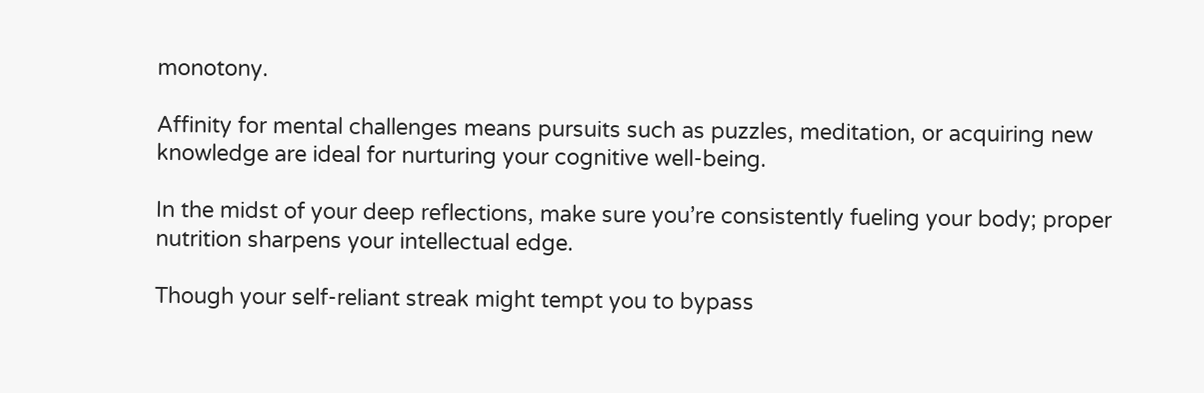monotony.

Affinity for mental challenges means pursuits such as puzzles, meditation, or acquiring new knowledge are ideal for nurturing your cognitive well-being.

In the midst of your deep reflections, make sure you’re consistently fueling your body; proper nutrition sharpens your intellectual edge.

Though your self-reliant streak might tempt you to bypass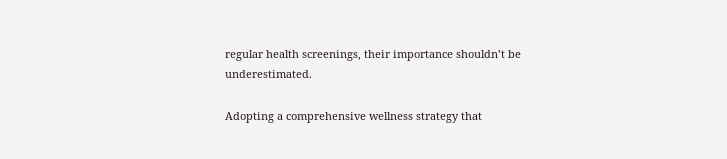regular health screenings, their importance shouldn’t be underestimated.

Adopting a comprehensive wellness strategy that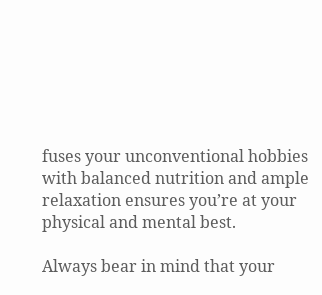fuses your unconventional hobbies with balanced nutrition and ample relaxation ensures you’re at your physical and mental best.

Always bear in mind that your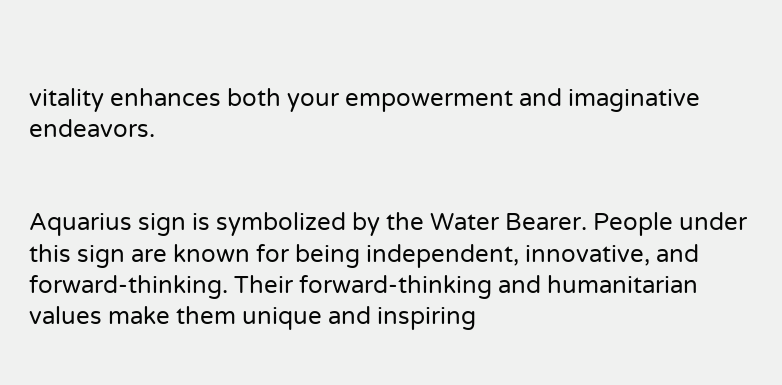vitality enhances both your empowerment and imaginative endeavors.


Aquarius sign is symbolized by the Water Bearer. People under this sign are known for being independent, innovative, and forward-thinking. Their forward-thinking and humanitarian values make them unique and inspiring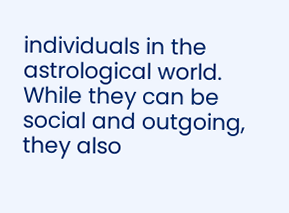individuals in the astrological world. While they can be social and outgoing, they also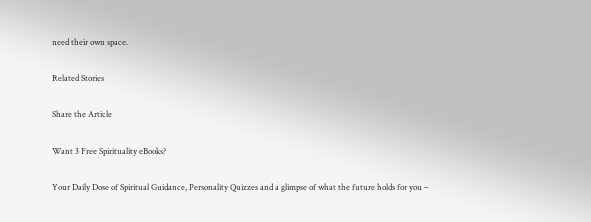need their own space.

Related Stories

Share the Article

Want 3 Free Spirituality eBooks?

Your Daily Dose of Spiritual Guidance, Personality Quizzes and a glimpse of what the future holds for you –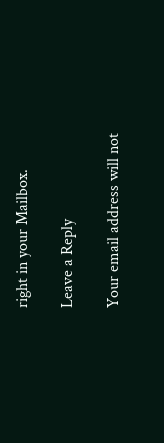right in your Mailbox.

Leave a Reply

Your email address will not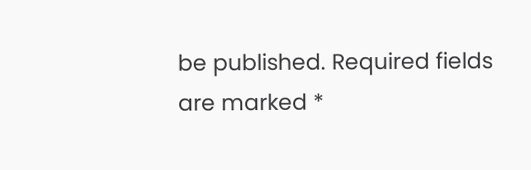be published. Required fields are marked *